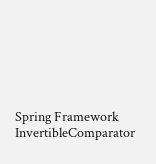Spring Framework InvertibleComparator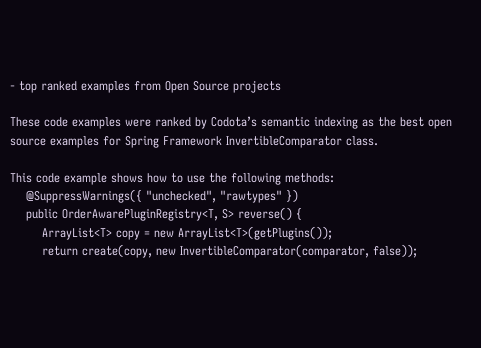- top ranked examples from Open Source projects

These code examples were ranked by Codota’s semantic indexing as the best open source examples for Spring Framework InvertibleComparator class.

This code example shows how to use the following methods:
    @SuppressWarnings({ "unchecked", "rawtypes" })
    public OrderAwarePluginRegistry<T, S> reverse() {
        ArrayList<T> copy = new ArrayList<T>(getPlugins());
        return create(copy, new InvertibleComparator(comparator, false));